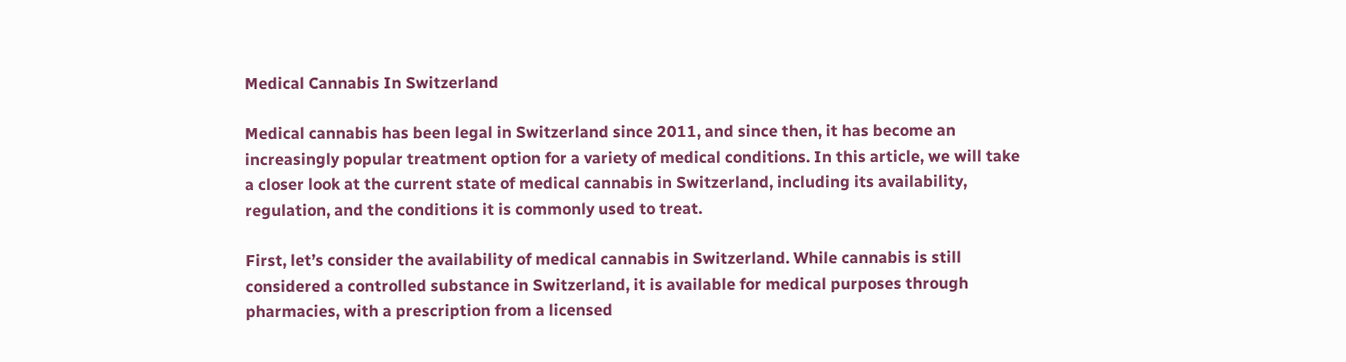Medical Cannabis In Switzerland

Medical cannabis has been legal in Switzerland since 2011, and since then, it has become an increasingly popular treatment option for a variety of medical conditions. In this article, we will take a closer look at the current state of medical cannabis in Switzerland, including its availability, regulation, and the conditions it is commonly used to treat.

First, let’s consider the availability of medical cannabis in Switzerland. While cannabis is still considered a controlled substance in Switzerland, it is available for medical purposes through pharmacies, with a prescription from a licensed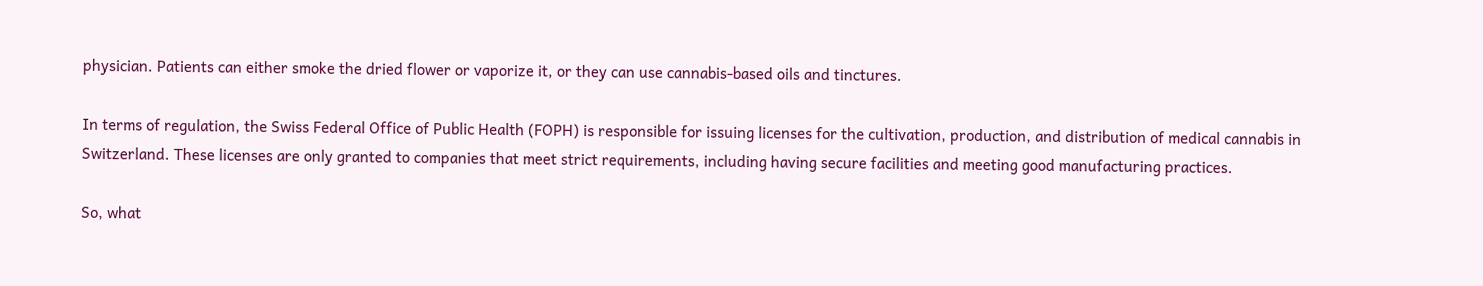physician. Patients can either smoke the dried flower or vaporize it, or they can use cannabis-based oils and tinctures.

In terms of regulation, the Swiss Federal Office of Public Health (FOPH) is responsible for issuing licenses for the cultivation, production, and distribution of medical cannabis in Switzerland. These licenses are only granted to companies that meet strict requirements, including having secure facilities and meeting good manufacturing practices.

So, what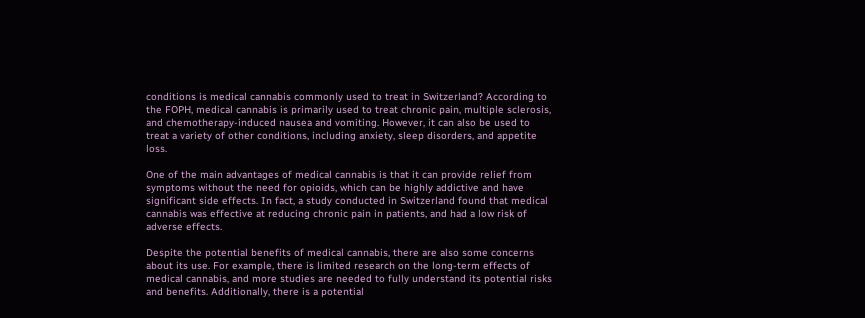conditions is medical cannabis commonly used to treat in Switzerland? According to the FOPH, medical cannabis is primarily used to treat chronic pain, multiple sclerosis, and chemotherapy-induced nausea and vomiting. However, it can also be used to treat a variety of other conditions, including anxiety, sleep disorders, and appetite loss.

One of the main advantages of medical cannabis is that it can provide relief from symptoms without the need for opioids, which can be highly addictive and have significant side effects. In fact, a study conducted in Switzerland found that medical cannabis was effective at reducing chronic pain in patients, and had a low risk of adverse effects.

Despite the potential benefits of medical cannabis, there are also some concerns about its use. For example, there is limited research on the long-term effects of medical cannabis, and more studies are needed to fully understand its potential risks and benefits. Additionally, there is a potential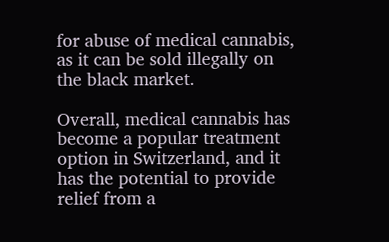for abuse of medical cannabis, as it can be sold illegally on the black market.

Overall, medical cannabis has become a popular treatment option in Switzerland, and it has the potential to provide relief from a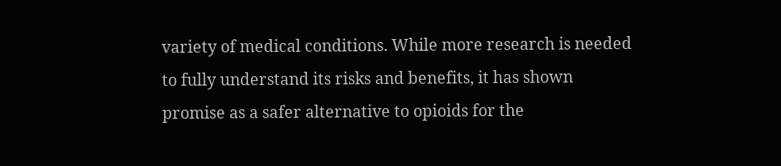variety of medical conditions. While more research is needed to fully understand its risks and benefits, it has shown promise as a safer alternative to opioids for the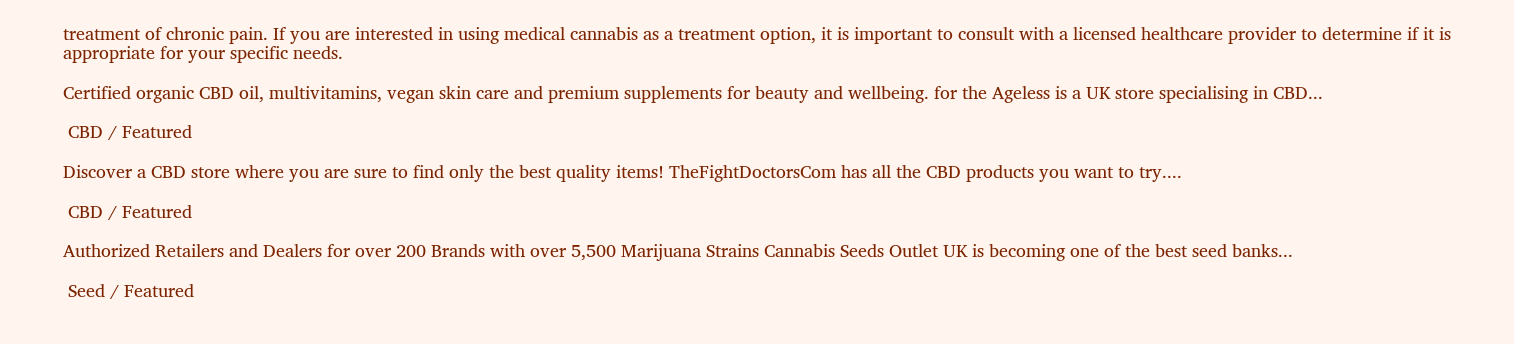treatment of chronic pain. If you are interested in using medical cannabis as a treatment option, it is important to consult with a licensed healthcare provider to determine if it is appropriate for your specific needs.

Certified organic CBD oil, multivitamins, vegan skin care and premium supplements for beauty and wellbeing. for the Ageless is a UK store specialising in CBD...

 CBD / Featured

Discover a CBD store where you are sure to find only the best quality items! TheFightDoctorsCom has all the CBD products you want to try....

 CBD / Featured

Authorized Retailers and Dealers for over 200 Brands with over 5,500 Marijuana Strains Cannabis Seeds Outlet UK is becoming one of the best seed banks...

 Seed / Featured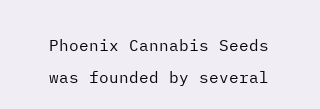Phoenix Cannabis Seeds was founded by several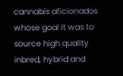cannabis aficionados whose goal it was to source high quality inbred, hybrid and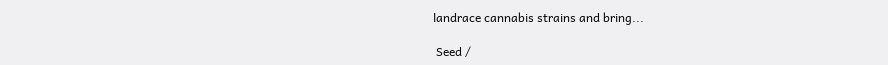landrace cannabis strains and bring...

 Seed /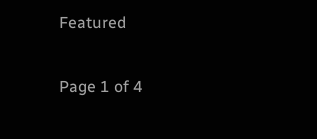Featured

Page 1 of 4